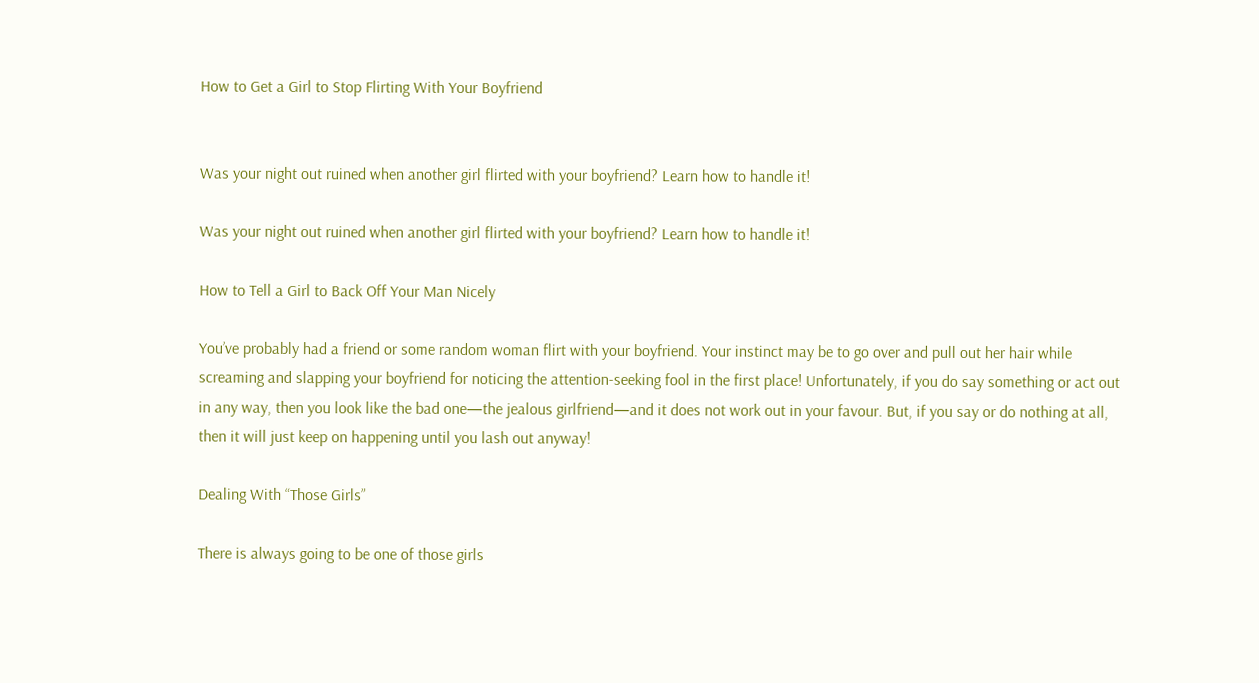How to Get a Girl to Stop Flirting With Your Boyfriend


Was your night out ruined when another girl flirted with your boyfriend? Learn how to handle it!

Was your night out ruined when another girl flirted with your boyfriend? Learn how to handle it!

How to Tell a Girl to Back Off Your Man Nicely

You’ve probably had a friend or some random woman flirt with your boyfriend. Your instinct may be to go over and pull out her hair while screaming and slapping your boyfriend for noticing the attention-seeking fool in the first place! Unfortunately, if you do say something or act out in any way, then you look like the bad one—the jealous girlfriend—and it does not work out in your favour. But, if you say or do nothing at all, then it will just keep on happening until you lash out anyway!

Dealing With “Those Girls”

There is always going to be one of those girls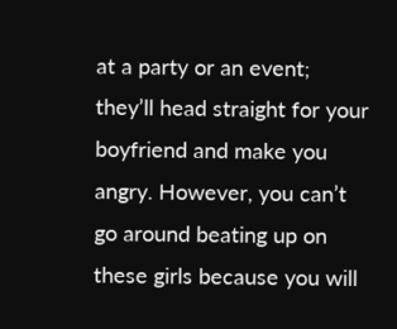at a party or an event; they’ll head straight for your boyfriend and make you angry. However, you can’t go around beating up on these girls because you will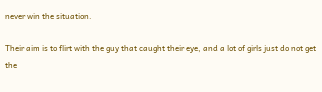never win the situation.

Their aim is to flirt with the guy that caught their eye, and a lot of girls just do not get the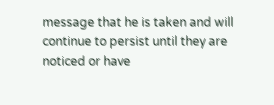message that he is taken and will continue to persist until they are noticed or have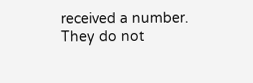received a number. They do not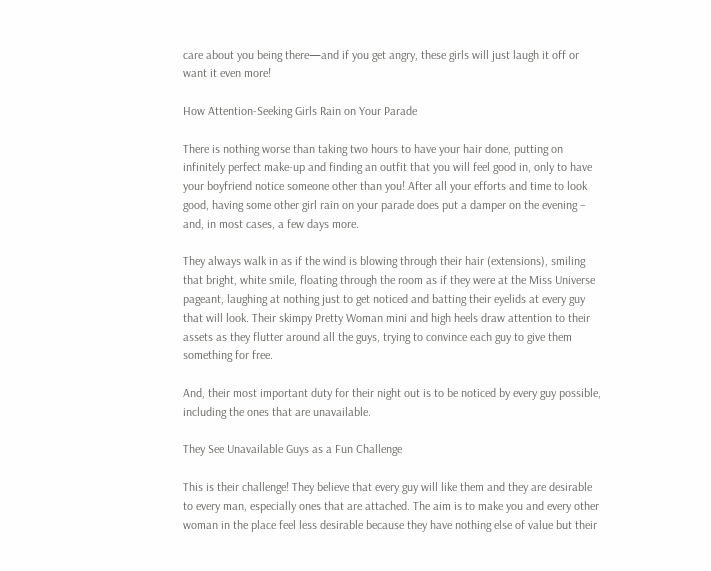care about you being there—and if you get angry, these girls will just laugh it off or want it even more!

How Attention-Seeking Girls Rain on Your Parade

There is nothing worse than taking two hours to have your hair done, putting on infinitely perfect make-up and finding an outfit that you will feel good in, only to have your boyfriend notice someone other than you! After all your efforts and time to look good, having some other girl rain on your parade does put a damper on the evening – and, in most cases, a few days more.

They always walk in as if the wind is blowing through their hair (extensions), smiling that bright, white smile, floating through the room as if they were at the Miss Universe pageant, laughing at nothing just to get noticed and batting their eyelids at every guy that will look. Their skimpy Pretty Woman mini and high heels draw attention to their assets as they flutter around all the guys, trying to convince each guy to give them something for free.

And, their most important duty for their night out is to be noticed by every guy possible, including the ones that are unavailable.

They See Unavailable Guys as a Fun Challenge

This is their challenge! They believe that every guy will like them and they are desirable to every man, especially ones that are attached. The aim is to make you and every other woman in the place feel less desirable because they have nothing else of value but their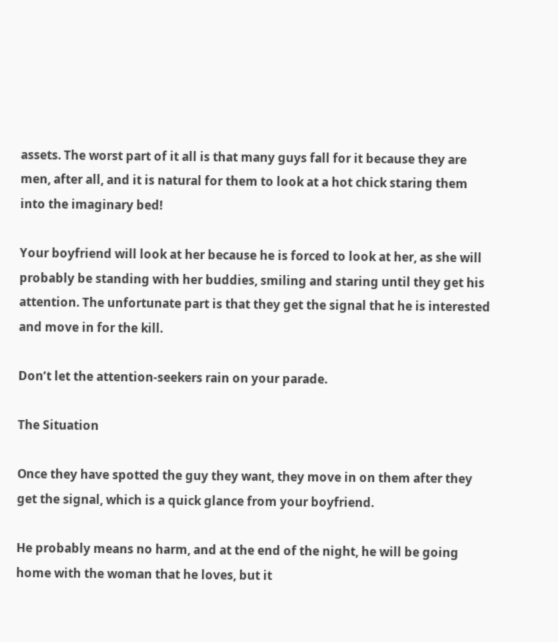assets. The worst part of it all is that many guys fall for it because they are men, after all, and it is natural for them to look at a hot chick staring them into the imaginary bed!

Your boyfriend will look at her because he is forced to look at her, as she will probably be standing with her buddies, smiling and staring until they get his attention. The unfortunate part is that they get the signal that he is interested and move in for the kill.

Don’t let the attention-seekers rain on your parade.

The Situation

Once they have spotted the guy they want, they move in on them after they get the signal, which is a quick glance from your boyfriend.

He probably means no harm, and at the end of the night, he will be going home with the woman that he loves, but it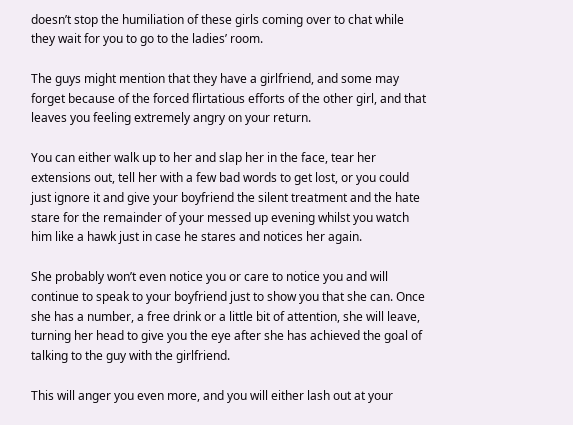doesn’t stop the humiliation of these girls coming over to chat while they wait for you to go to the ladies’ room.

The guys might mention that they have a girlfriend, and some may forget because of the forced flirtatious efforts of the other girl, and that leaves you feeling extremely angry on your return.

You can either walk up to her and slap her in the face, tear her extensions out, tell her with a few bad words to get lost, or you could just ignore it and give your boyfriend the silent treatment and the hate stare for the remainder of your messed up evening whilst you watch him like a hawk just in case he stares and notices her again.

She probably won’t even notice you or care to notice you and will continue to speak to your boyfriend just to show you that she can. Once she has a number, a free drink or a little bit of attention, she will leave, turning her head to give you the eye after she has achieved the goal of talking to the guy with the girlfriend.

This will anger you even more, and you will either lash out at your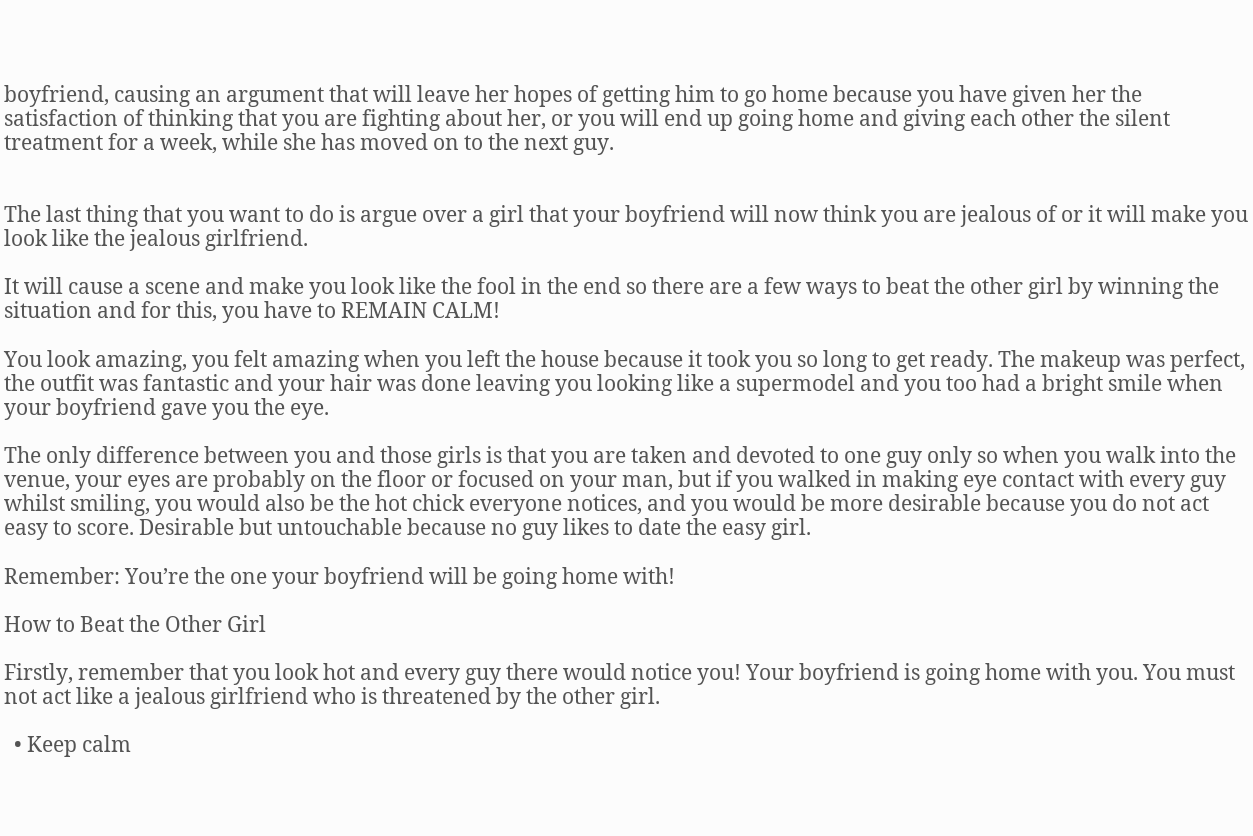boyfriend, causing an argument that will leave her hopes of getting him to go home because you have given her the satisfaction of thinking that you are fighting about her, or you will end up going home and giving each other the silent treatment for a week, while she has moved on to the next guy.


The last thing that you want to do is argue over a girl that your boyfriend will now think you are jealous of or it will make you look like the jealous girlfriend.

It will cause a scene and make you look like the fool in the end so there are a few ways to beat the other girl by winning the situation and for this, you have to REMAIN CALM!

You look amazing, you felt amazing when you left the house because it took you so long to get ready. The makeup was perfect, the outfit was fantastic and your hair was done leaving you looking like a supermodel and you too had a bright smile when your boyfriend gave you the eye.

The only difference between you and those girls is that you are taken and devoted to one guy only so when you walk into the venue, your eyes are probably on the floor or focused on your man, but if you walked in making eye contact with every guy whilst smiling, you would also be the hot chick everyone notices, and you would be more desirable because you do not act easy to score. Desirable but untouchable because no guy likes to date the easy girl.

Remember: You’re the one your boyfriend will be going home with!

How to Beat the Other Girl

Firstly, remember that you look hot and every guy there would notice you! Your boyfriend is going home with you. You must not act like a jealous girlfriend who is threatened by the other girl.

  • Keep calm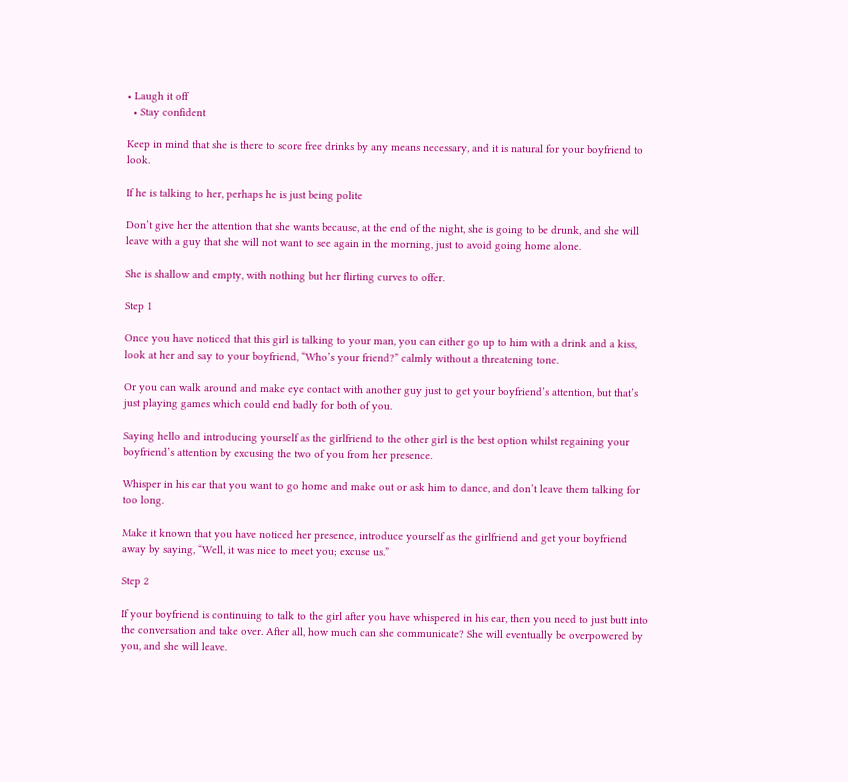• Laugh it off
  • Stay confident

Keep in mind that she is there to score free drinks by any means necessary, and it is natural for your boyfriend to look.

If he is talking to her, perhaps he is just being polite

Don’t give her the attention that she wants because, at the end of the night, she is going to be drunk, and she will leave with a guy that she will not want to see again in the morning, just to avoid going home alone.

She is shallow and empty, with nothing but her flirting curves to offer.

Step 1

Once you have noticed that this girl is talking to your man, you can either go up to him with a drink and a kiss, look at her and say to your boyfriend, “Who’s your friend?” calmly without a threatening tone.

Or you can walk around and make eye contact with another guy just to get your boyfriend’s attention, but that’s just playing games which could end badly for both of you.

Saying hello and introducing yourself as the girlfriend to the other girl is the best option whilst regaining your boyfriend’s attention by excusing the two of you from her presence.

Whisper in his ear that you want to go home and make out or ask him to dance, and don’t leave them talking for too long.

Make it known that you have noticed her presence, introduce yourself as the girlfriend and get your boyfriend away by saying, “Well, it was nice to meet you; excuse us.”

Step 2

If your boyfriend is continuing to talk to the girl after you have whispered in his ear, then you need to just butt into the conversation and take over. After all, how much can she communicate? She will eventually be overpowered by you, and she will leave.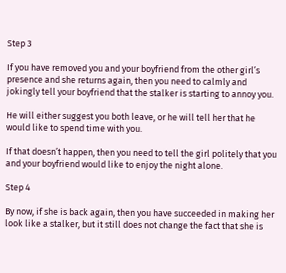Step 3

If you have removed you and your boyfriend from the other girl’s presence and she returns again, then you need to calmly and jokingly tell your boyfriend that the stalker is starting to annoy you.

He will either suggest you both leave, or he will tell her that he would like to spend time with you.

If that doesn’t happen, then you need to tell the girl politely that you and your boyfriend would like to enjoy the night alone.

Step 4

By now, if she is back again, then you have succeeded in making her look like a stalker, but it still does not change the fact that she is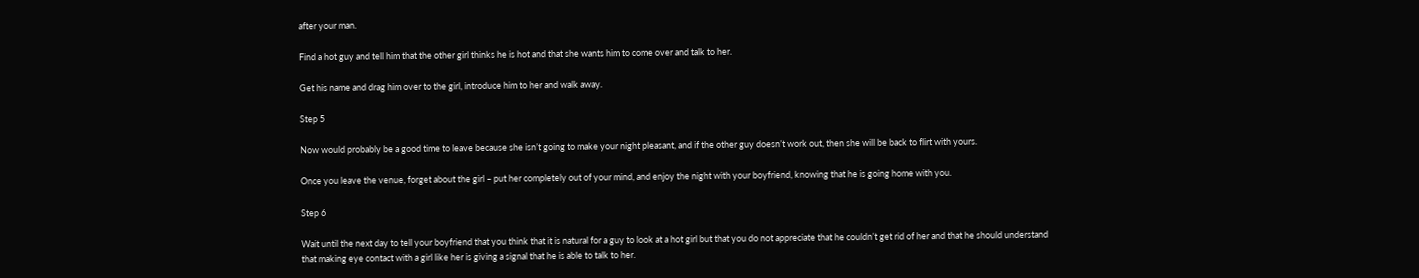after your man.

Find a hot guy and tell him that the other girl thinks he is hot and that she wants him to come over and talk to her.

Get his name and drag him over to the girl, introduce him to her and walk away.

Step 5

Now would probably be a good time to leave because she isn’t going to make your night pleasant, and if the other guy doesn’t work out, then she will be back to flirt with yours.

Once you leave the venue, forget about the girl – put her completely out of your mind, and enjoy the night with your boyfriend, knowing that he is going home with you.

Step 6

Wait until the next day to tell your boyfriend that you think that it is natural for a guy to look at a hot girl but that you do not appreciate that he couldn’t get rid of her and that he should understand that making eye contact with a girl like her is giving a signal that he is able to talk to her.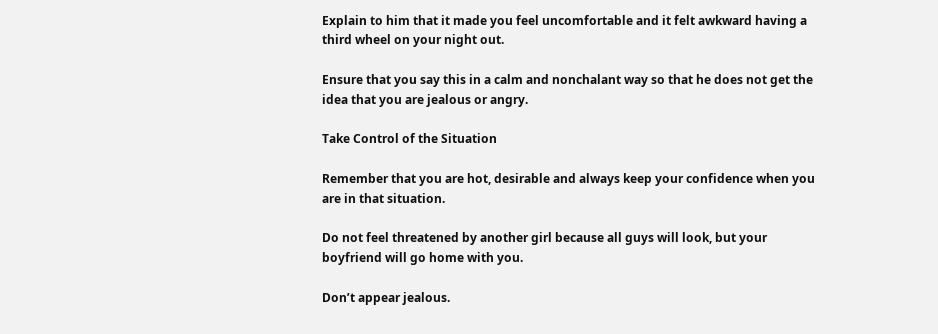Explain to him that it made you feel uncomfortable and it felt awkward having a third wheel on your night out.

Ensure that you say this in a calm and nonchalant way so that he does not get the idea that you are jealous or angry.

Take Control of the Situation

Remember that you are hot, desirable and always keep your confidence when you are in that situation.

Do not feel threatened by another girl because all guys will look, but your boyfriend will go home with you.

Don’t appear jealous.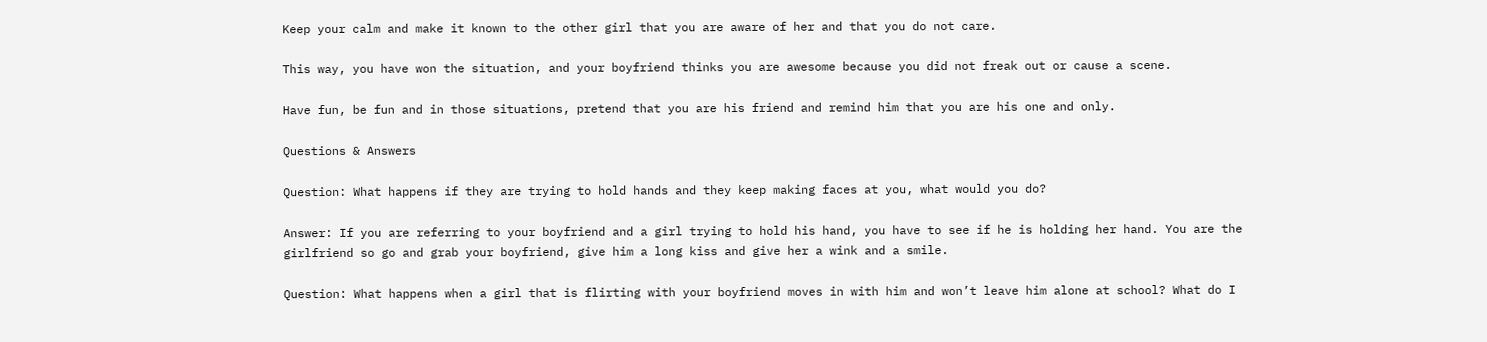Keep your calm and make it known to the other girl that you are aware of her and that you do not care.

This way, you have won the situation, and your boyfriend thinks you are awesome because you did not freak out or cause a scene.

Have fun, be fun and in those situations, pretend that you are his friend and remind him that you are his one and only.

Questions & Answers

Question: What happens if they are trying to hold hands and they keep making faces at you, what would you do?

Answer: If you are referring to your boyfriend and a girl trying to hold his hand, you have to see if he is holding her hand. You are the girlfriend so go and grab your boyfriend, give him a long kiss and give her a wink and a smile.

Question: What happens when a girl that is flirting with your boyfriend moves in with him and won’t leave him alone at school? What do I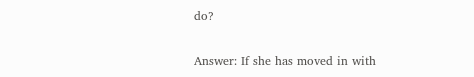do?

Answer: If she has moved in with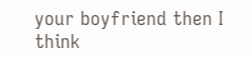your boyfriend then I think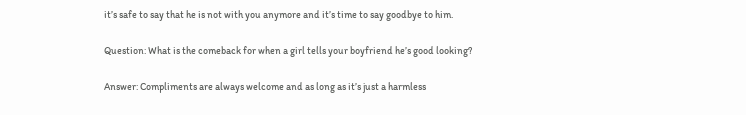it’s safe to say that he is not with you anymore and it’s time to say goodbye to him.

Question: What is the comeback for when a girl tells your boyfriend he’s good looking?

Answer: Compliments are always welcome and as long as it’s just a harmless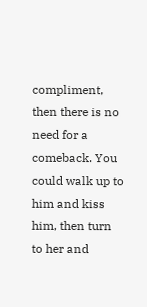compliment, then there is no need for a comeback. You could walk up to him and kiss him, then turn to her and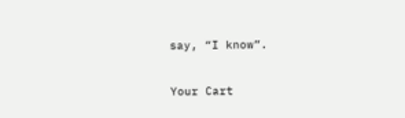say, “I know”.


Your Cart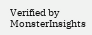Verified by MonsterInsights